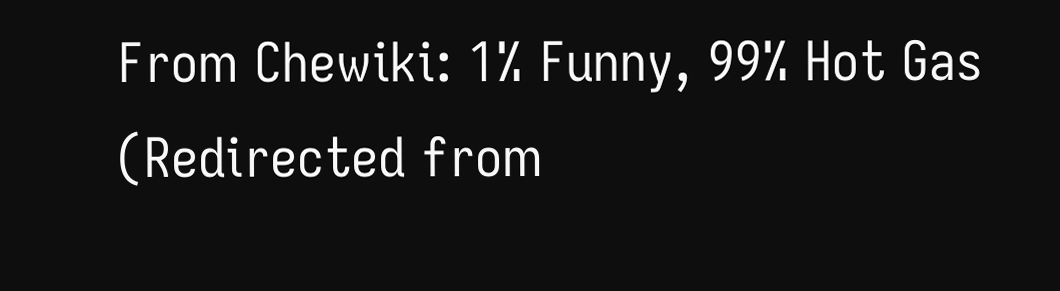From Chewiki: 1% Funny, 99% Hot Gas
(Redirected from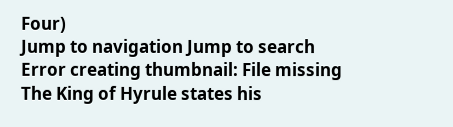Four)
Jump to navigation Jump to search
Error creating thumbnail: File missing
The King of Hyrule states his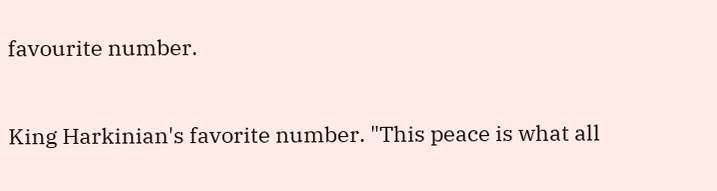favourite number.

King Harkinian's favorite number. "This peace is what all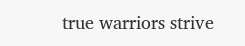true warriors strive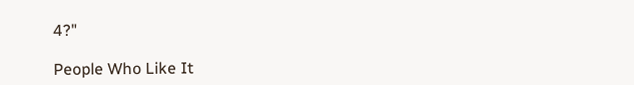4?"

People Who Like It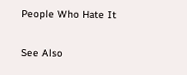People Who Hate It

See Also